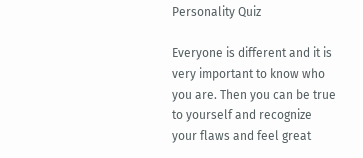Personality Quiz

Everyone is different and it is very important to know who you are. Then you can be true to yourself and recognize your flaws and feel great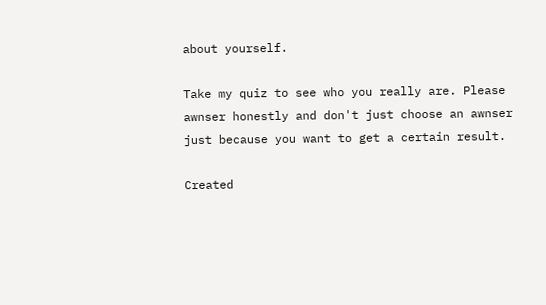about yourself.

Take my quiz to see who you really are. Please awnser honestly and don't just choose an awnser just because you want to get a certain result.

Created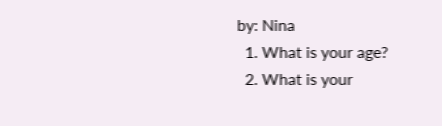by: Nina
  1. What is your age?
  2. What is your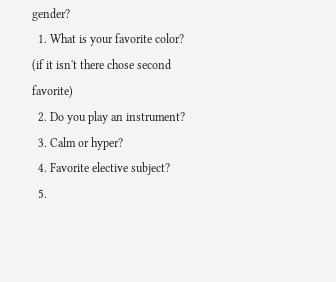gender?
  1. What is your favorite color? (if it isn't there chose second favorite)
  2. Do you play an instrument?
  3. Calm or hyper?
  4. Favorite elective subject?
  5.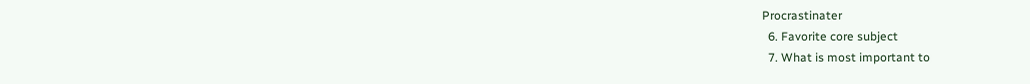Procrastinater
  6. Favorite core subject
  7. What is most important to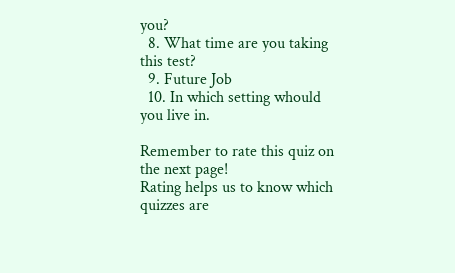you?
  8. What time are you taking this test?
  9. Future Job
  10. In which setting whould you live in.

Remember to rate this quiz on the next page!
Rating helps us to know which quizzes are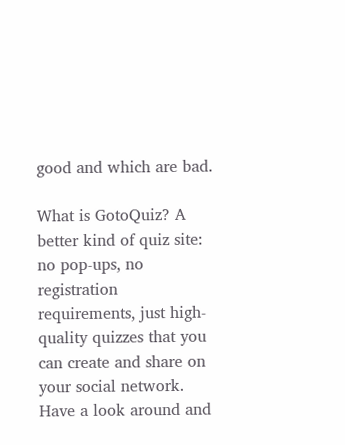good and which are bad.

What is GotoQuiz? A better kind of quiz site: no pop-ups, no registration requirements, just high-quality quizzes that you can create and share on your social network. Have a look around and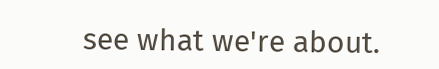see what we're about.